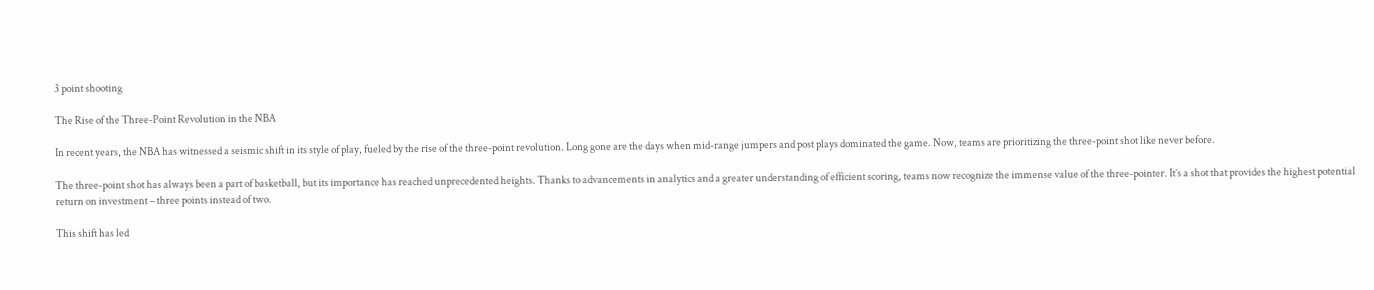3 point shooting

The Rise of the Three-Point Revolution in the NBA

In recent years, the NBA has witnessed a seismic shift in its style of play, fueled by the rise of the three-point revolution. Long gone are the days when mid-range jumpers and post plays dominated the game. Now, teams are prioritizing the three-point shot like never before.

The three-point shot has always been a part of basketball, but its importance has reached unprecedented heights. Thanks to advancements in analytics and a greater understanding of efficient scoring, teams now recognize the immense value of the three-pointer. It’s a shot that provides the highest potential return on investment – three points instead of two.

This shift has led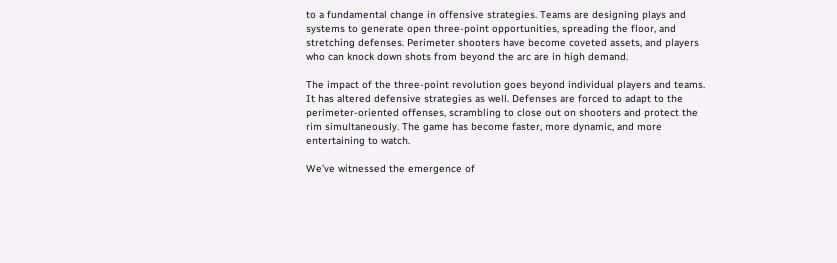to a fundamental change in offensive strategies. Teams are designing plays and systems to generate open three-point opportunities, spreading the floor, and stretching defenses. Perimeter shooters have become coveted assets, and players who can knock down shots from beyond the arc are in high demand.

The impact of the three-point revolution goes beyond individual players and teams. It has altered defensive strategies as well. Defenses are forced to adapt to the perimeter-oriented offenses, scrambling to close out on shooters and protect the rim simultaneously. The game has become faster, more dynamic, and more entertaining to watch.

We’ve witnessed the emergence of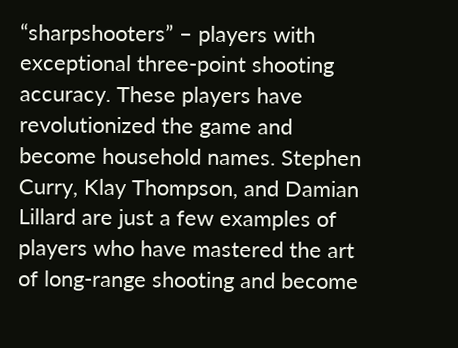“sharpshooters” – players with exceptional three-point shooting accuracy. These players have revolutionized the game and become household names. Stephen Curry, Klay Thompson, and Damian Lillard are just a few examples of players who have mastered the art of long-range shooting and become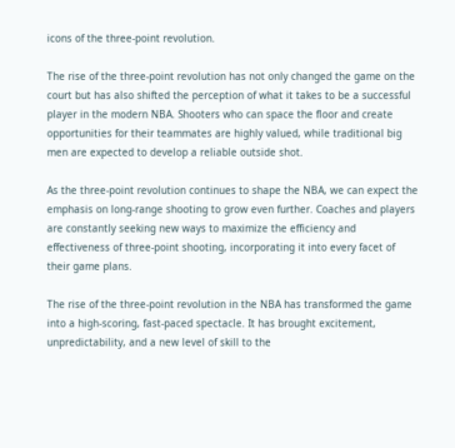icons of the three-point revolution.

The rise of the three-point revolution has not only changed the game on the court but has also shifted the perception of what it takes to be a successful player in the modern NBA. Shooters who can space the floor and create opportunities for their teammates are highly valued, while traditional big men are expected to develop a reliable outside shot.

As the three-point revolution continues to shape the NBA, we can expect the emphasis on long-range shooting to grow even further. Coaches and players are constantly seeking new ways to maximize the efficiency and effectiveness of three-point shooting, incorporating it into every facet of their game plans.

The rise of the three-point revolution in the NBA has transformed the game into a high-scoring, fast-paced spectacle. It has brought excitement, unpredictability, and a new level of skill to the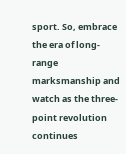sport. So, embrace the era of long-range marksmanship and watch as the three-point revolution continues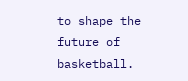to shape the future of basketball.